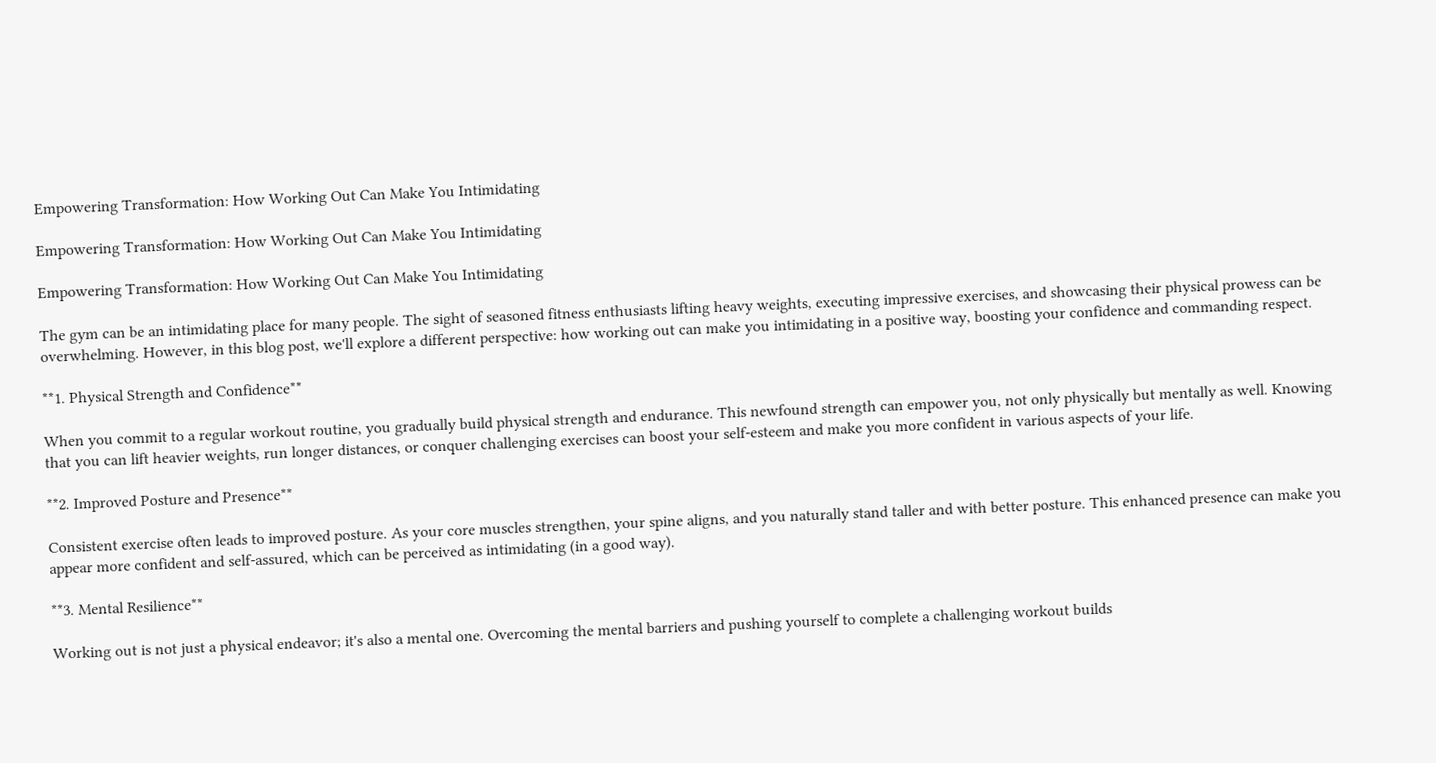Empowering Transformation: How Working Out Can Make You Intimidating

Empowering Transformation: How Working Out Can Make You Intimidating

Empowering Transformation: How Working Out Can Make You Intimidating

The gym can be an intimidating place for many people. The sight of seasoned fitness enthusiasts lifting heavy weights, executing impressive exercises, and showcasing their physical prowess can be overwhelming. However, in this blog post, we'll explore a different perspective: how working out can make you intimidating in a positive way, boosting your confidence and commanding respect.

**1. Physical Strength and Confidence**

When you commit to a regular workout routine, you gradually build physical strength and endurance. This newfound strength can empower you, not only physically but mentally as well. Knowing that you can lift heavier weights, run longer distances, or conquer challenging exercises can boost your self-esteem and make you more confident in various aspects of your life.

**2. Improved Posture and Presence**

Consistent exercise often leads to improved posture. As your core muscles strengthen, your spine aligns, and you naturally stand taller and with better posture. This enhanced presence can make you appear more confident and self-assured, which can be perceived as intimidating (in a good way).

**3. Mental Resilience**

Working out is not just a physical endeavor; it's also a mental one. Overcoming the mental barriers and pushing yourself to complete a challenging workout builds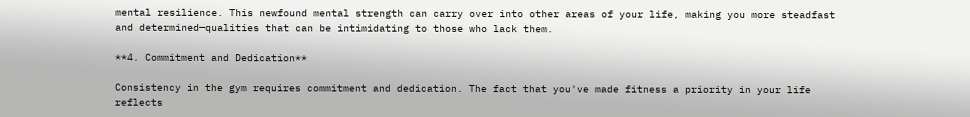mental resilience. This newfound mental strength can carry over into other areas of your life, making you more steadfast and determined—qualities that can be intimidating to those who lack them.

**4. Commitment and Dedication**

Consistency in the gym requires commitment and dedication. The fact that you've made fitness a priority in your life reflects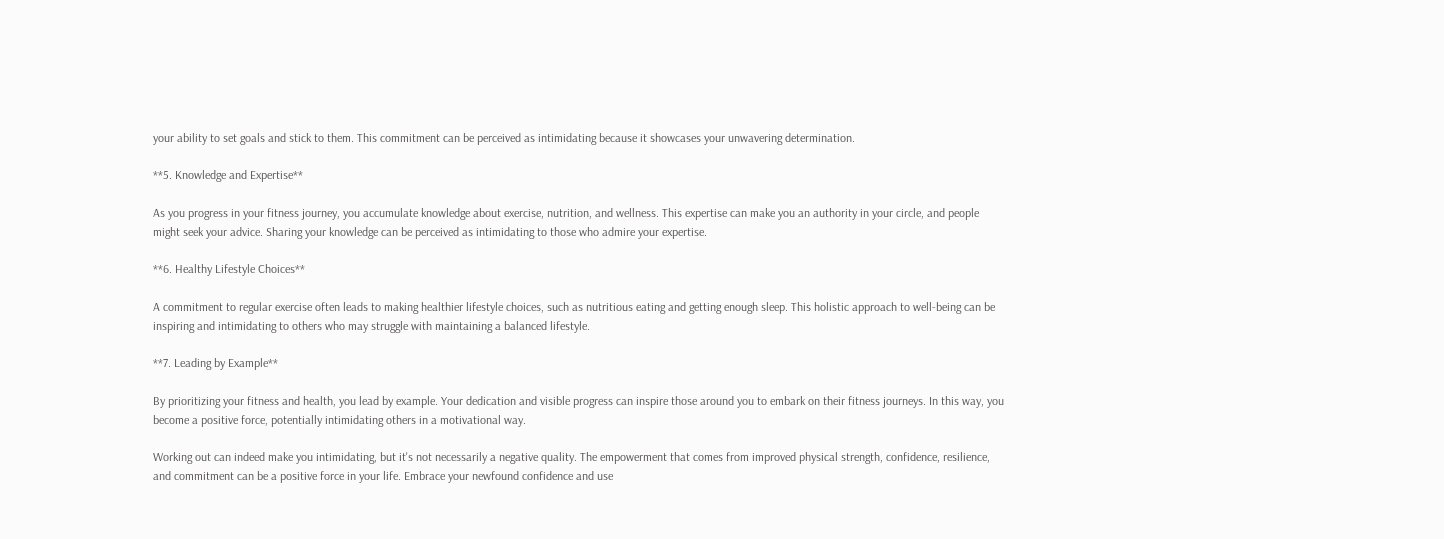your ability to set goals and stick to them. This commitment can be perceived as intimidating because it showcases your unwavering determination.

**5. Knowledge and Expertise**

As you progress in your fitness journey, you accumulate knowledge about exercise, nutrition, and wellness. This expertise can make you an authority in your circle, and people might seek your advice. Sharing your knowledge can be perceived as intimidating to those who admire your expertise.

**6. Healthy Lifestyle Choices**

A commitment to regular exercise often leads to making healthier lifestyle choices, such as nutritious eating and getting enough sleep. This holistic approach to well-being can be inspiring and intimidating to others who may struggle with maintaining a balanced lifestyle.

**7. Leading by Example**

By prioritizing your fitness and health, you lead by example. Your dedication and visible progress can inspire those around you to embark on their fitness journeys. In this way, you become a positive force, potentially intimidating others in a motivational way.

Working out can indeed make you intimidating, but it's not necessarily a negative quality. The empowerment that comes from improved physical strength, confidence, resilience, and commitment can be a positive force in your life. Embrace your newfound confidence and use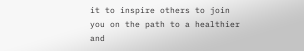it to inspire others to join you on the path to a healthier and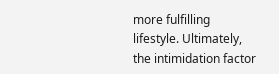more fulfilling lifestyle. Ultimately, the intimidation factor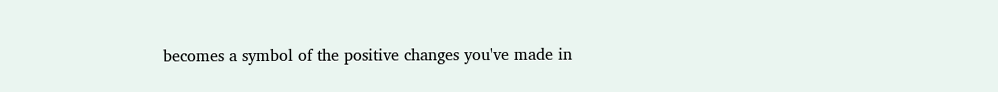becomes a symbol of the positive changes you've made in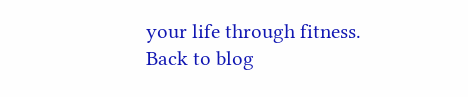your life through fitness.
Back to blog